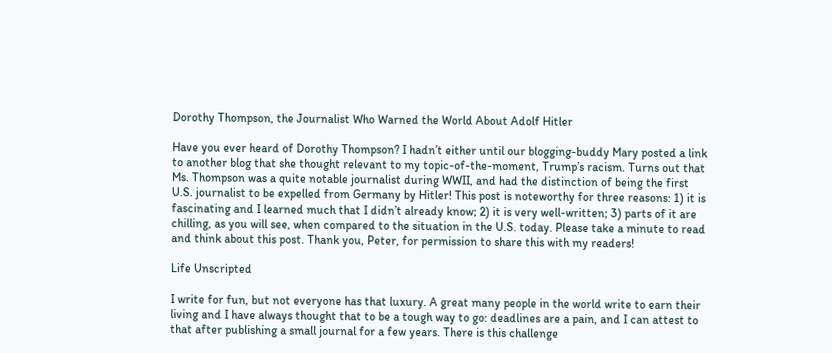Dorothy Thompson, the Journalist Who Warned the World About Adolf Hitler

Have you ever heard of Dorothy Thompson? I hadn’t either until our blogging-buddy Mary posted a link to another blog that she thought relevant to my topic-of-the-moment, Trump’s racism. Turns out that Ms. Thompson was a quite notable journalist during WWII, and had the distinction of being the first U.S. journalist to be expelled from Germany by Hitler! This post is noteworthy for three reasons: 1) it is fascinating and I learned much that I didn’t already know; 2) it is very well-written; 3) parts of it are chilling, as you will see, when compared to the situation in the U.S. today. Please take a minute to read and think about this post. Thank you, Peter, for permission to share this with my readers!

Life Unscripted

I write for fun, but not everyone has that luxury. A great many people in the world write to earn their living and I have always thought that to be a tough way to go: deadlines are a pain, and I can attest to that after publishing a small journal for a few years. There is this challenge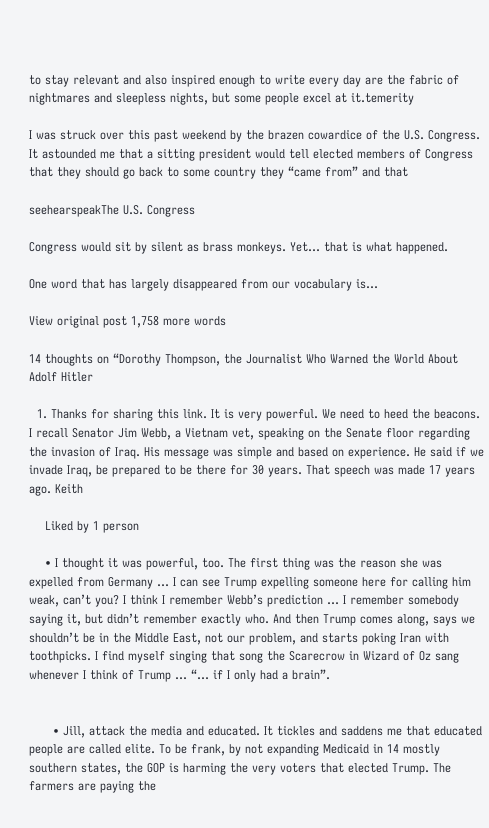to stay relevant and also inspired enough to write every day are the fabric of nightmares and sleepless nights, but some people excel at it.temerity

I was struck over this past weekend by the brazen cowardice of the U.S. Congress. It astounded me that a sitting president would tell elected members of Congress that they should go back to some country they “came from” and that

seehearspeakThe U.S. Congress

Congress would sit by silent as brass monkeys. Yet… that is what happened.

One word that has largely disappeared from our vocabulary is…

View original post 1,758 more words

14 thoughts on “Dorothy Thompson, the Journalist Who Warned the World About Adolf Hitler

  1. Thanks for sharing this link. It is very powerful. We need to heed the beacons. I recall Senator Jim Webb, a Vietnam vet, speaking on the Senate floor regarding the invasion of Iraq. His message was simple and based on experience. He said if we invade Iraq, be prepared to be there for 30 years. That speech was made 17 years ago. Keith

    Liked by 1 person

    • I thought it was powerful, too. The first thing was the reason she was expelled from Germany … I can see Trump expelling someone here for calling him weak, can’t you? I think I remember Webb’s prediction … I remember somebody saying it, but didn’t remember exactly who. And then Trump comes along, says we shouldn’t be in the Middle East, not our problem, and starts poking Iran with toothpicks. I find myself singing that song the Scarecrow in Wizard of Oz sang whenever I think of Trump … “… if I only had a brain”.


      • Jill, attack the media and educated. It tickles and saddens me that educated people are called elite. To be frank, by not expanding Medicaid in 14 mostly southern states, the GOP is harming the very voters that elected Trump. The farmers are paying the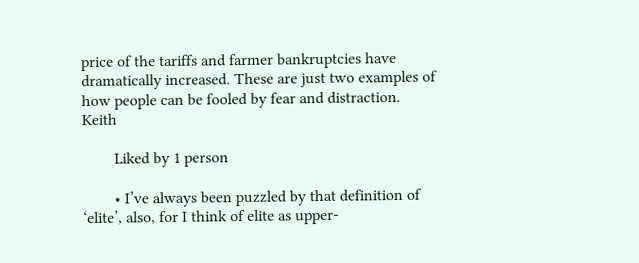price of the tariffs and farmer bankruptcies have dramatically increased. These are just two examples of how people can be fooled by fear and distraction. Keith

        Liked by 1 person

        • I’ve always been puzzled by that definition of ‘elite’, also, for I think of elite as upper-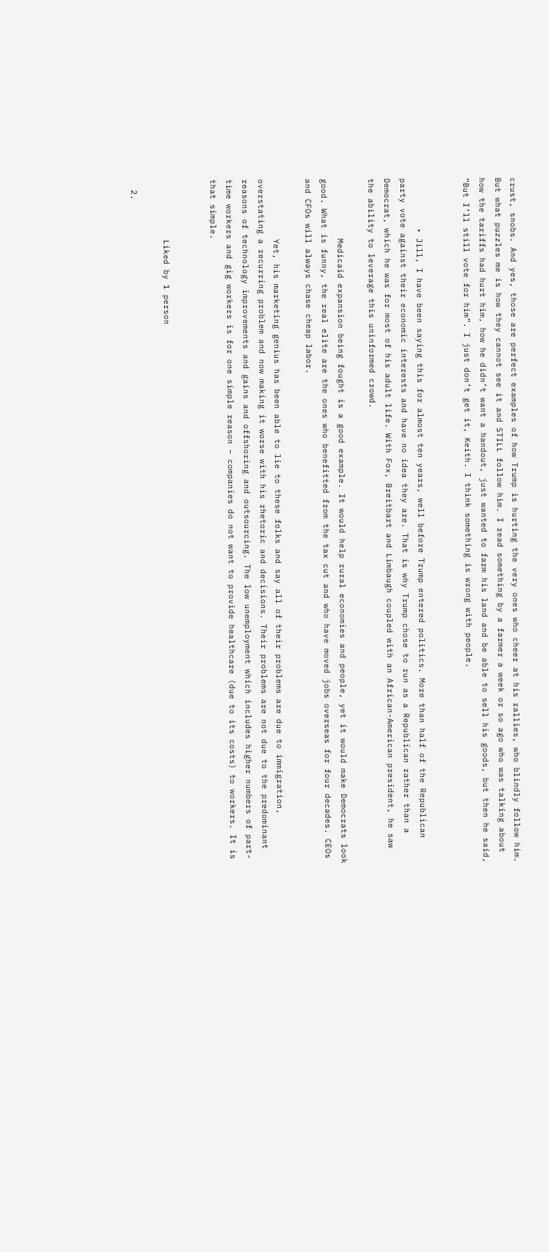crust, snobs. And yes, those are perfect examples of how Trump is hurting the very ones who cheer at his rallies, who blindly follow him. But what puzzles me is how they cannot see it and STILL follow him. I read something by a farmer a week or so ago who was talking about how the tariffs had hurt him, how he didn’t want a handout, just wanted to farm his land and be able to sell his goods, but then he said, “But I’ll still vote for him”. I just don’t get it, Keith. I think something is wrong with people.


          • Jill, I have been saying this for almost ten years, well before Trump entered politics. More than half of the Republican party vote against their economic interests and have no idea they are. That is why Trump chose to run as a Republican rather than a Democrat, which he was for most of his adult life. With Fox, Breitbart and Limbaugh coupled with an African-American president, he saw the ability to leverage this uninformed crowd.

            Medicaid expansion being fought is a good example. It would help rural economies and people, yet it would make Democrats look good. What is funny, the real elite are the ones who benefitted from the tax cut and who have moved jobs overseas for four decades. CEOs and CFOs will always chase cheap labor.

            Yet, his marketing genius has been able to lie to these folks and say all of their problems are due to immigration, overstating a recurring problem and now making it worse with his rhetoric and decisions. Their problems are not due to the predominant reasons of technology improvements and gains and offshoring and outsourcing. The low unemployment which includes higher numbers of part-time workers and gig workers is for one simple reason – companies do not want to provide healthcare (due to its costs) to workers. It is that simple.


            Liked by 1 person

  2.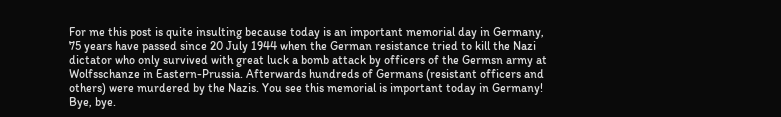For me this post is quite insulting because today is an important memorial day in Germany, 75 years have passed since 20 July 1944 when the German resistance tried to kill the Nazi dictator who only survived with great luck a bomb attack by officers of the Germsn army at Wolfsschanze in Eastern-Prussia. Afterwards hundreds of Germans (resistant officers and others) were murdered by the Nazis. You see this memorial is important today in Germany! Bye, bye.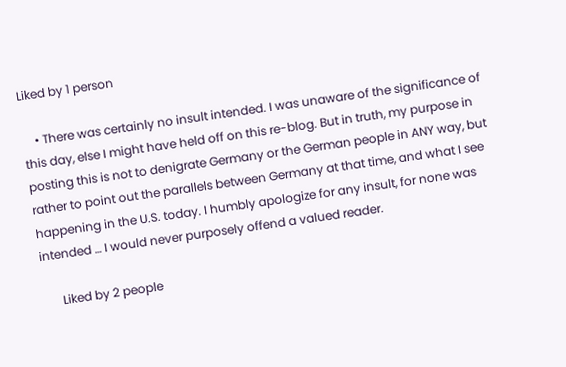Liked by 1 person

    • There was certainly no insult intended. I was unaware of the significance of this day, else I might have held off on this re-blog. But in truth, my purpose in posting this is not to denigrate Germany or the German people in ANY way, but rather to point out the parallels between Germany at that time, and what I see happening in the U.S. today. I humbly apologize for any insult, for none was intended … I would never purposely offend a valued reader.

      Liked by 2 people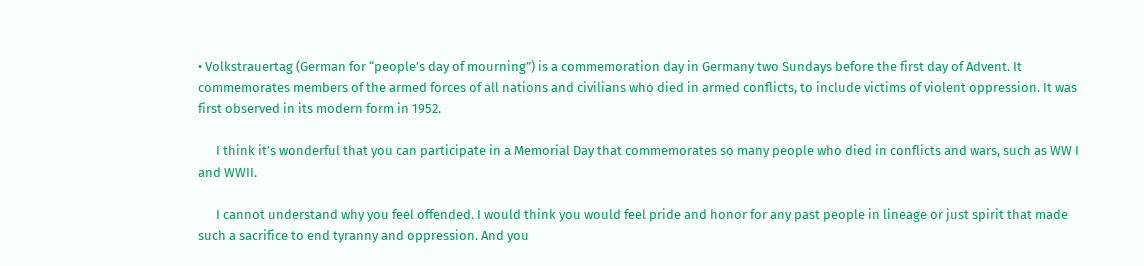• Volkstrauertag (German for “people’s day of mourning”) is a commemoration day in Germany two Sundays before the first day of Advent. It commemorates members of the armed forces of all nations and civilians who died in armed conflicts, to include victims of violent oppression. It was first observed in its modern form in 1952.

      I think it’s wonderful that you can participate in a Memorial Day that commemorates so many people who died in conflicts and wars, such as WW I and WWII.

      I cannot understand why you feel offended. I would think you would feel pride and honor for any past people in lineage or just spirit that made such a sacrifice to end tyranny and oppression. And you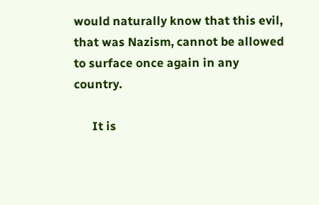would naturally know that this evil, that was Nazism, cannot be allowed to surface once again in any country.

      It is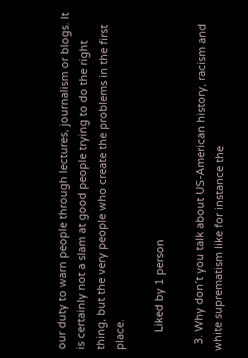our duty to warn people through lectures, journalism or blogs. It is certainly not a slam at good people trying to do the right thing, but the very people who create the problems in the first place.

      Liked by 1 person

  3. Why don’t you talk about US-American history, racism and white suprematism like for instance the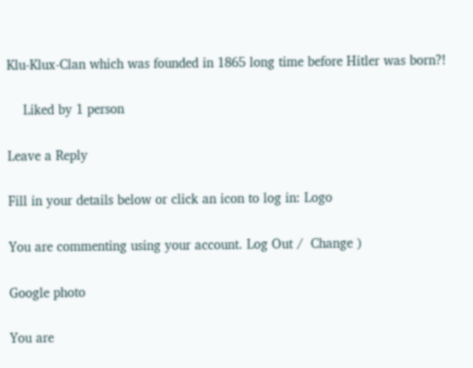Klu-Klux-Clan which was founded in 1865 long time before Hitler was born?!

    Liked by 1 person

Leave a Reply

Fill in your details below or click an icon to log in: Logo

You are commenting using your account. Log Out /  Change )

Google photo

You are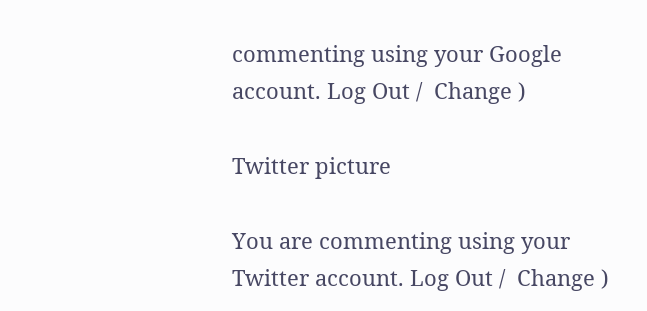commenting using your Google account. Log Out /  Change )

Twitter picture

You are commenting using your Twitter account. Log Out /  Change )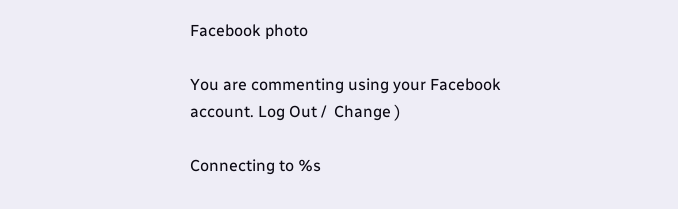Facebook photo

You are commenting using your Facebook account. Log Out /  Change )

Connecting to %s